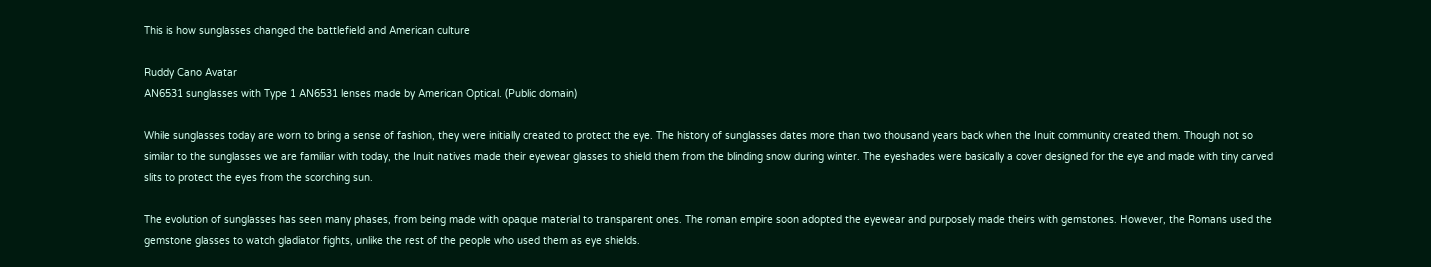This is how sunglasses changed the battlefield and American culture

Ruddy Cano Avatar
AN6531 sunglasses with Type 1 AN6531 lenses made by American Optical. (Public domain)

While sunglasses today are worn to bring a sense of fashion, they were initially created to protect the eye. The history of sunglasses dates more than two thousand years back when the Inuit community created them. Though not so similar to the sunglasses we are familiar with today, the Inuit natives made their eyewear glasses to shield them from the blinding snow during winter. The eyeshades were basically a cover designed for the eye and made with tiny carved slits to protect the eyes from the scorching sun.

The evolution of sunglasses has seen many phases, from being made with opaque material to transparent ones. The roman empire soon adopted the eyewear and purposely made theirs with gemstones. However, the Romans used the gemstone glasses to watch gladiator fights, unlike the rest of the people who used them as eye shields.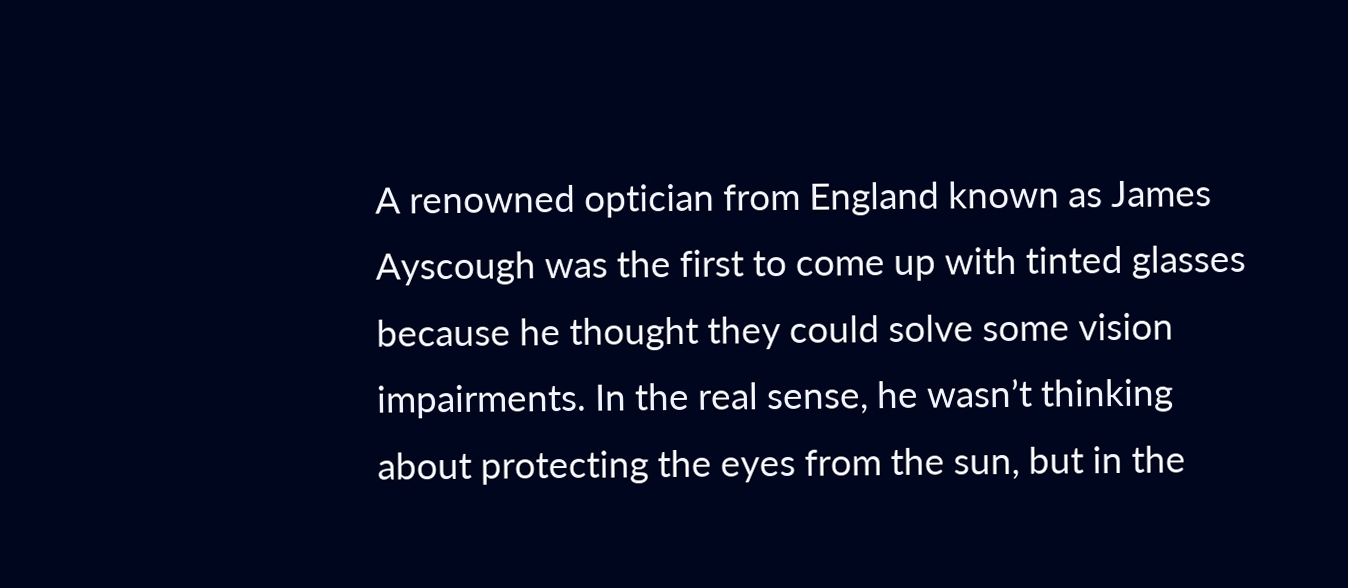A renowned optician from England known as James Ayscough was the first to come up with tinted glasses because he thought they could solve some vision impairments. In the real sense, he wasn’t thinking about protecting the eyes from the sun, but in the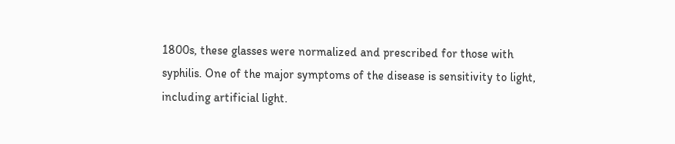1800s, these glasses were normalized and prescribed for those with syphilis. One of the major symptoms of the disease is sensitivity to light, including artificial light.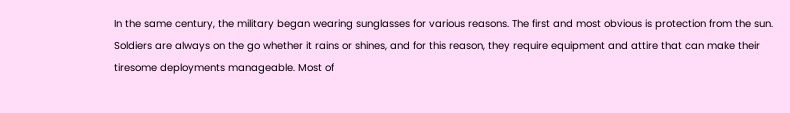In the same century, the military began wearing sunglasses for various reasons. The first and most obvious is protection from the sun. Soldiers are always on the go whether it rains or shines, and for this reason, they require equipment and attire that can make their tiresome deployments manageable. Most of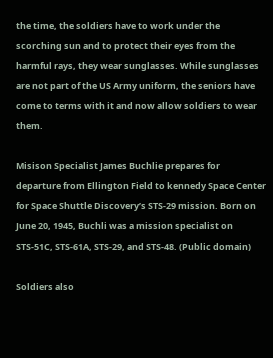the time, the soldiers have to work under the scorching sun and to protect their eyes from the harmful rays, they wear sunglasses. While sunglasses are not part of the US Army uniform, the seniors have come to terms with it and now allow soldiers to wear them.

Misison Specialist James Buchlie prepares for departure from Ellington Field to kennedy Space Center for Space Shuttle Discovery’s STS-29 mission. Born on June 20, 1945, Buchli was a mission specialist on STS-51C, STS-61A, STS-29, and STS-48. (Public domain)

Soldiers also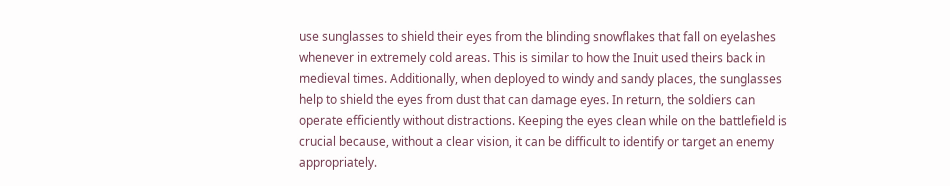use sunglasses to shield their eyes from the blinding snowflakes that fall on eyelashes whenever in extremely cold areas. This is similar to how the Inuit used theirs back in medieval times. Additionally, when deployed to windy and sandy places, the sunglasses help to shield the eyes from dust that can damage eyes. In return, the soldiers can operate efficiently without distractions. Keeping the eyes clean while on the battlefield is crucial because, without a clear vision, it can be difficult to identify or target an enemy appropriately.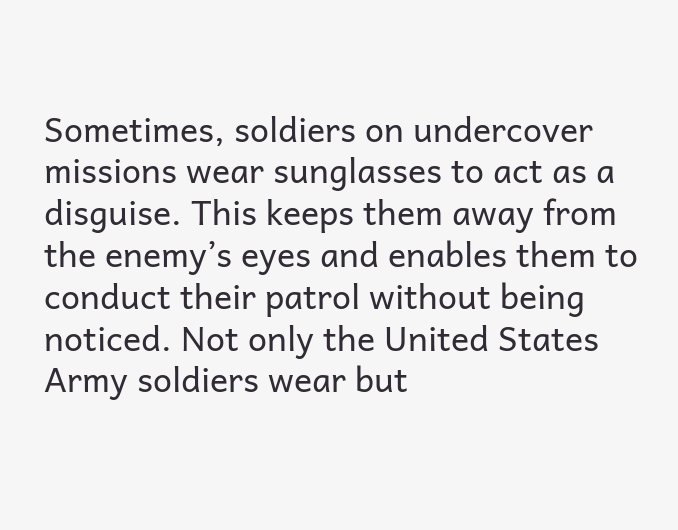Sometimes, soldiers on undercover missions wear sunglasses to act as a disguise. This keeps them away from the enemy’s eyes and enables them to conduct their patrol without being noticed. Not only the United States Army soldiers wear but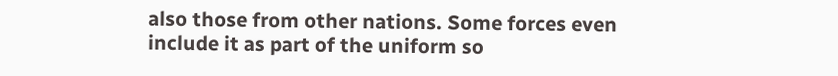also those from other nations. Some forces even include it as part of the uniform so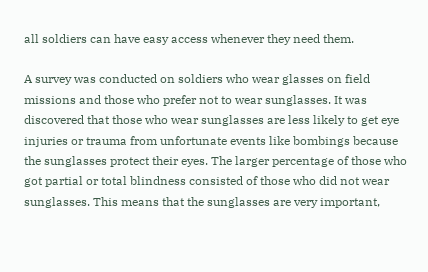all soldiers can have easy access whenever they need them.

A survey was conducted on soldiers who wear glasses on field missions and those who prefer not to wear sunglasses. It was discovered that those who wear sunglasses are less likely to get eye injuries or trauma from unfortunate events like bombings because the sunglasses protect their eyes. The larger percentage of those who got partial or total blindness consisted of those who did not wear sunglasses. This means that the sunglasses are very important,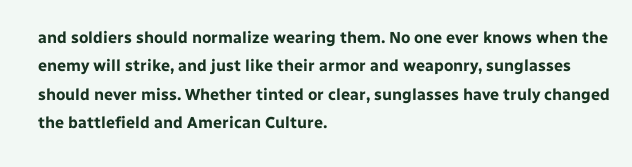and soldiers should normalize wearing them. No one ever knows when the enemy will strike, and just like their armor and weaponry, sunglasses should never miss. Whether tinted or clear, sunglasses have truly changed the battlefield and American Culture.